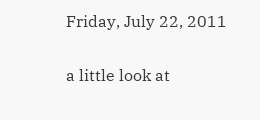Friday, July 22, 2011

a little look at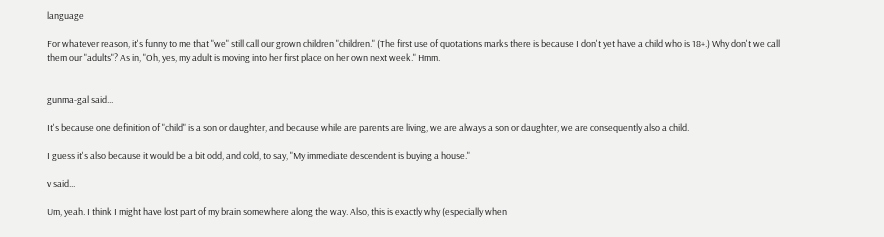language

For whatever reason, it's funny to me that "we" still call our grown children "children." (The first use of quotations marks there is because I don't yet have a child who is 18+.) Why don't we call them our "adults"? As in, "Oh, yes, my adult is moving into her first place on her own next week." Hmm.


gunma-gal said...

It's because one definition of "child" is a son or daughter, and because while are parents are living, we are always a son or daughter, we are consequently also a child.

I guess it's also because it would be a bit odd, and cold, to say, "My immediate descendent is buying a house."

v said...

Um, yeah. I think I might have lost part of my brain somewhere along the way. Also, this is exactly why (especially when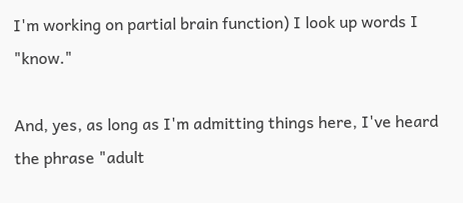I'm working on partial brain function) I look up words I "know."

And, yes, as long as I'm admitting things here, I've heard the phrase "adult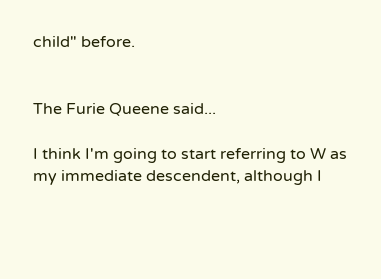child" before.


The Furie Queene said...

I think I'm going to start referring to W as my immediate descendent, although I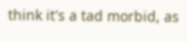think it's a tad morbid, as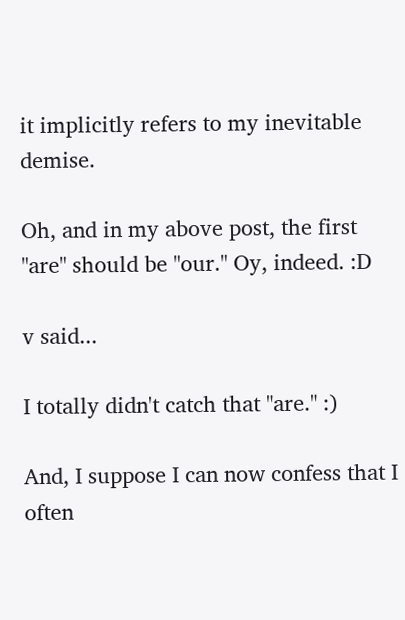it implicitly refers to my inevitable demise.

Oh, and in my above post, the first "are" should be "our." Oy, indeed. :D

v said...

I totally didn't catch that "are." :)

And, I suppose I can now confess that I often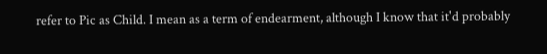refer to Pic as Child. I mean as a term of endearment, although I know that it'd probably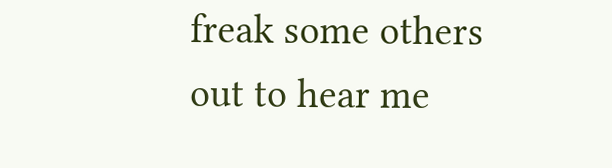freak some others out to hear me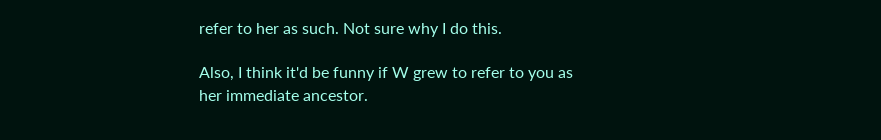refer to her as such. Not sure why I do this.

Also, I think it'd be funny if W grew to refer to you as her immediate ancestor.